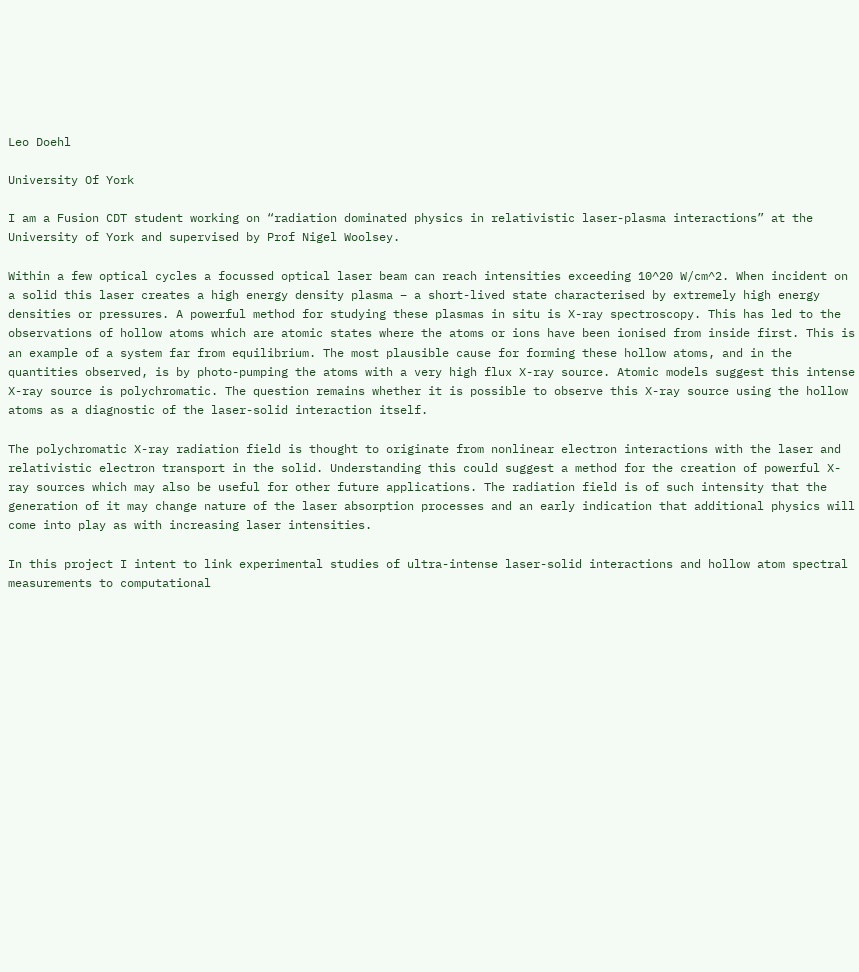Leo Doehl

University Of York

I am a Fusion CDT student working on “radiation dominated physics in relativistic laser-plasma interactions” at the University of York and supervised by Prof Nigel Woolsey.

Within a few optical cycles a focussed optical laser beam can reach intensities exceeding 10^20 W/cm^2. When incident on a solid this laser creates a high energy density plasma – a short-lived state characterised by extremely high energy densities or pressures. A powerful method for studying these plasmas in situ is X-ray spectroscopy. This has led to the observations of hollow atoms which are atomic states where the atoms or ions have been ionised from inside first. This is an example of a system far from equilibrium. The most plausible cause for forming these hollow atoms, and in the quantities observed, is by photo-pumping the atoms with a very high flux X-ray source. Atomic models suggest this intense X-ray source is polychromatic. The question remains whether it is possible to observe this X-ray source using the hollow atoms as a diagnostic of the laser-solid interaction itself.

The polychromatic X-ray radiation field is thought to originate from nonlinear electron interactions with the laser and relativistic electron transport in the solid. Understanding this could suggest a method for the creation of powerful X-ray sources which may also be useful for other future applications. The radiation field is of such intensity that the generation of it may change nature of the laser absorption processes and an early indication that additional physics will come into play as with increasing laser intensities.

In this project I intent to link experimental studies of ultra-intense laser-solid interactions and hollow atom spectral measurements to computational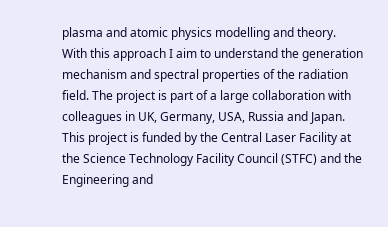plasma and atomic physics modelling and theory.  With this approach I aim to understand the generation mechanism and spectral properties of the radiation field. The project is part of a large collaboration with colleagues in UK, Germany, USA, Russia and Japan. This project is funded by the Central Laser Facility at the Science Technology Facility Council (STFC) and the Engineering and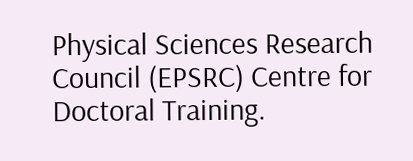Physical Sciences Research Council (EPSRC) Centre for Doctoral Training.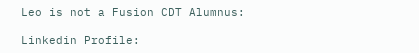Leo is not a Fusion CDT Alumnus:

Linkedin Profile: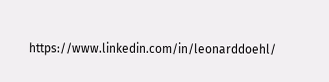https://www.linkedin.com/in/leonarddoehl/